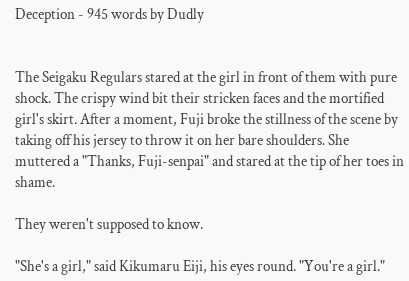Deception - 945 words by Dudly


The Seigaku Regulars stared at the girl in front of them with pure shock. The crispy wind bit their stricken faces and the mortified girl's skirt. After a moment, Fuji broke the stillness of the scene by taking off his jersey to throw it on her bare shoulders. She muttered a "Thanks, Fuji-senpai" and stared at the tip of her toes in shame.

They weren't supposed to know.

"She's a girl," said Kikumaru Eiji, his eyes round. "You're a girl."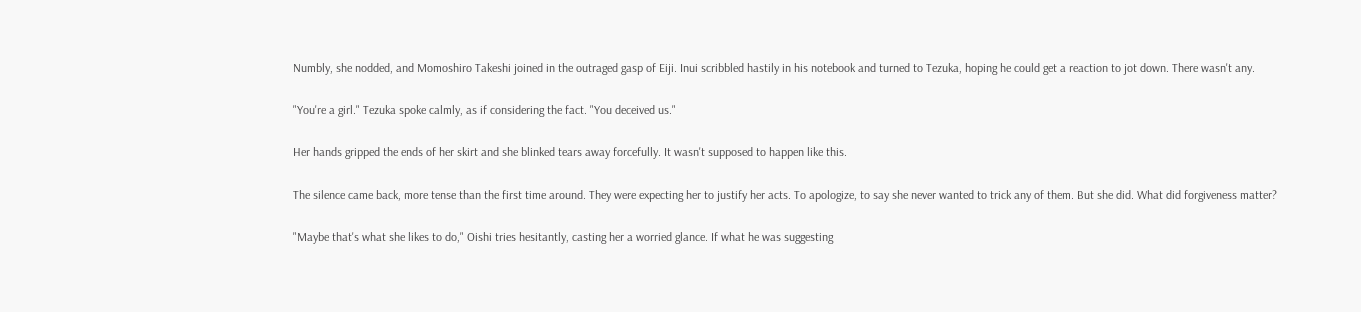Numbly, she nodded, and Momoshiro Takeshi joined in the outraged gasp of Eiji. Inui scribbled hastily in his notebook and turned to Tezuka, hoping he could get a reaction to jot down. There wasn't any.

"You're a girl." Tezuka spoke calmly, as if considering the fact. "You deceived us."

Her hands gripped the ends of her skirt and she blinked tears away forcefully. It wasn't supposed to happen like this.

The silence came back, more tense than the first time around. They were expecting her to justify her acts. To apologize, to say she never wanted to trick any of them. But she did. What did forgiveness matter?

"Maybe that's what she likes to do," Oishi tries hesitantly, casting her a worried glance. If what he was suggesting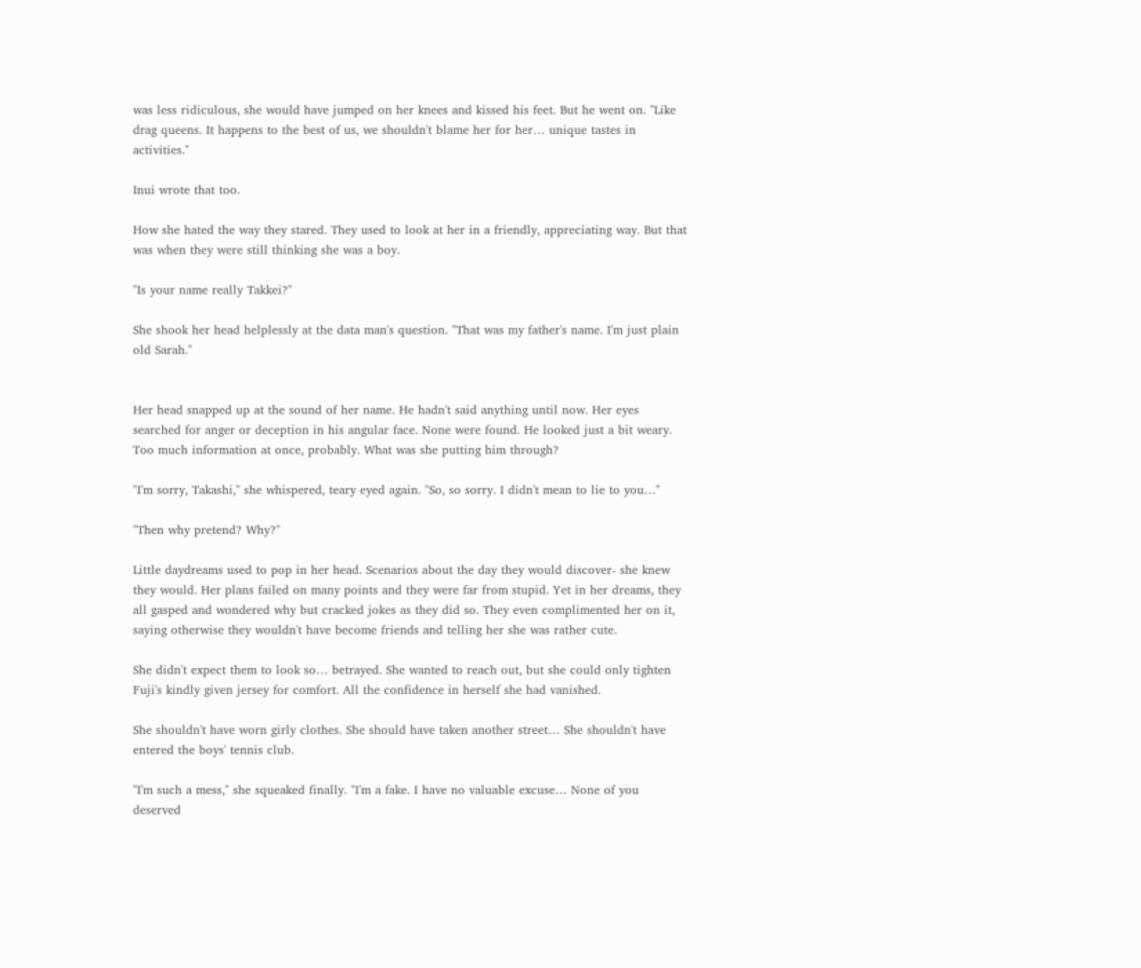was less ridiculous, she would have jumped on her knees and kissed his feet. But he went on. "Like drag queens. It happens to the best of us, we shouldn't blame her for her… unique tastes in activities."

Inui wrote that too.

How she hated the way they stared. They used to look at her in a friendly, appreciating way. But that was when they were still thinking she was a boy.

"Is your name really Takkei?"

She shook her head helplessly at the data man's question. "That was my father's name. I'm just plain old Sarah."


Her head snapped up at the sound of her name. He hadn't said anything until now. Her eyes searched for anger or deception in his angular face. None were found. He looked just a bit weary. Too much information at once, probably. What was she putting him through?

"I'm sorry, Takashi," she whispered, teary eyed again. "So, so sorry. I didn't mean to lie to you…"

"Then why pretend? Why?"

Little daydreams used to pop in her head. Scenarios about the day they would discover- she knew they would. Her plans failed on many points and they were far from stupid. Yet in her dreams, they all gasped and wondered why but cracked jokes as they did so. They even complimented her on it, saying otherwise they wouldn't have become friends and telling her she was rather cute.

She didn't expect them to look so… betrayed. She wanted to reach out, but she could only tighten Fuji's kindly given jersey for comfort. All the confidence in herself she had vanished.

She shouldn't have worn girly clothes. She should have taken another street… She shouldn't have entered the boys' tennis club.

"I'm such a mess," she squeaked finally. "I'm a fake. I have no valuable excuse… None of you deserved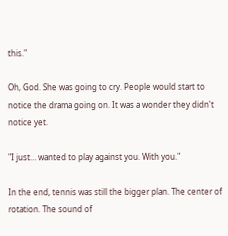this."

Oh, God. She was going to cry. People would start to notice the drama going on. It was a wonder they didn't notice yet.

"I just… wanted to play against you. With you."

In the end, tennis was still the bigger plan. The center of rotation. The sound of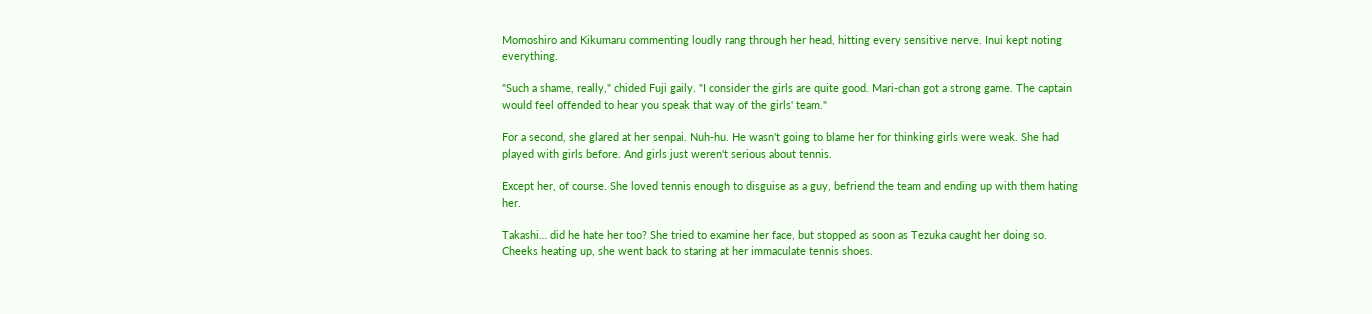Momoshiro and Kikumaru commenting loudly rang through her head, hitting every sensitive nerve. Inui kept noting everything.

"Such a shame, really," chided Fuji gaily. "I consider the girls are quite good. Mari-chan got a strong game. The captain would feel offended to hear you speak that way of the girls' team."

For a second, she glared at her senpai. Nuh-hu. He wasn't going to blame her for thinking girls were weak. She had played with girls before. And girls just weren't serious about tennis.

Except her, of course. She loved tennis enough to disguise as a guy, befriend the team and ending up with them hating her.

Takashi… did he hate her too? She tried to examine her face, but stopped as soon as Tezuka caught her doing so. Cheeks heating up, she went back to staring at her immaculate tennis shoes.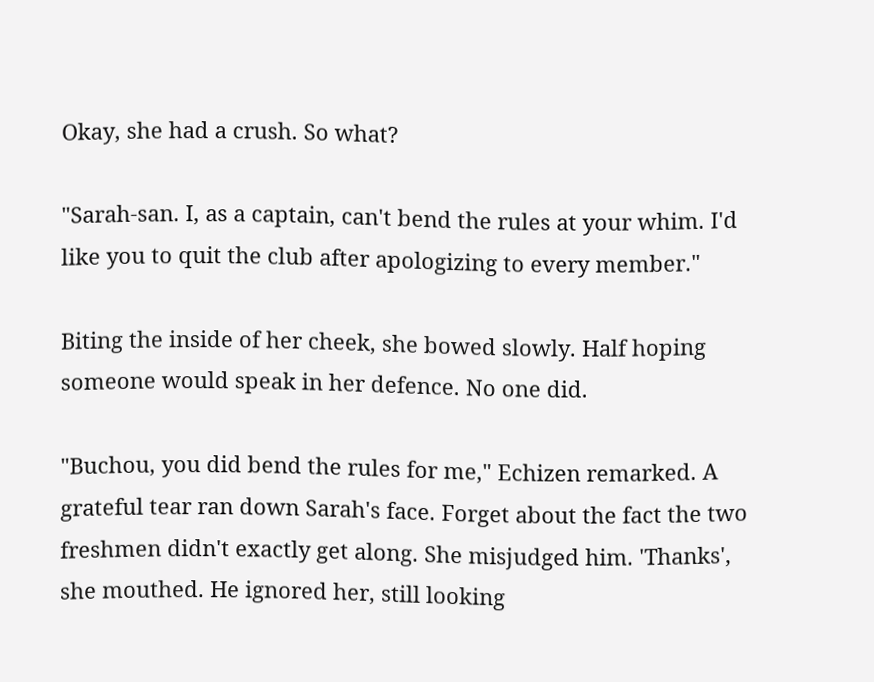Okay, she had a crush. So what?

"Sarah-san. I, as a captain, can't bend the rules at your whim. I'd like you to quit the club after apologizing to every member."

Biting the inside of her cheek, she bowed slowly. Half hoping someone would speak in her defence. No one did.

"Buchou, you did bend the rules for me," Echizen remarked. A grateful tear ran down Sarah's face. Forget about the fact the two freshmen didn't exactly get along. She misjudged him. 'Thanks', she mouthed. He ignored her, still looking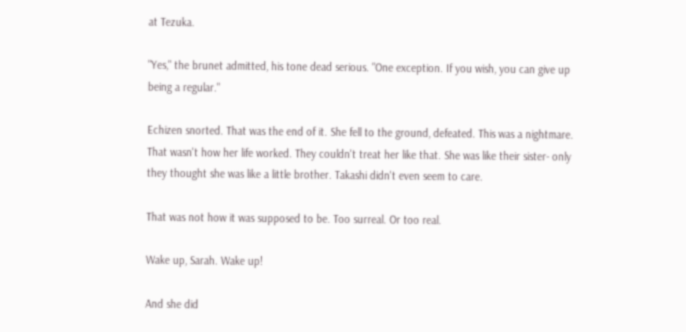at Tezuka.

"Yes," the brunet admitted, his tone dead serious. "One exception. If you wish, you can give up being a regular."

Echizen snorted. That was the end of it. She fell to the ground, defeated. This was a nightmare. That wasn't how her life worked. They couldn't treat her like that. She was like their sister- only they thought she was like a little brother. Takashi didn't even seem to care.

That was not how it was supposed to be. Too surreal. Or too real.

Wake up, Sarah. Wake up!

And she did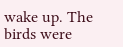wake up. The birds were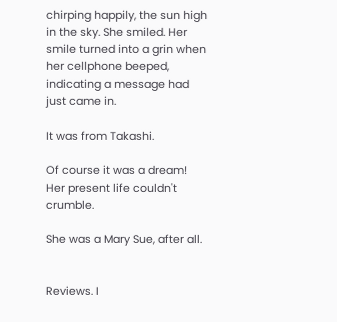chirping happily, the sun high in the sky. She smiled. Her smile turned into a grin when her cellphone beeped, indicating a message had just came in.

It was from Takashi.

Of course it was a dream! Her present life couldn't crumble.

She was a Mary Sue, after all.


Reviews. I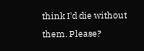think I'd die without them. Please?